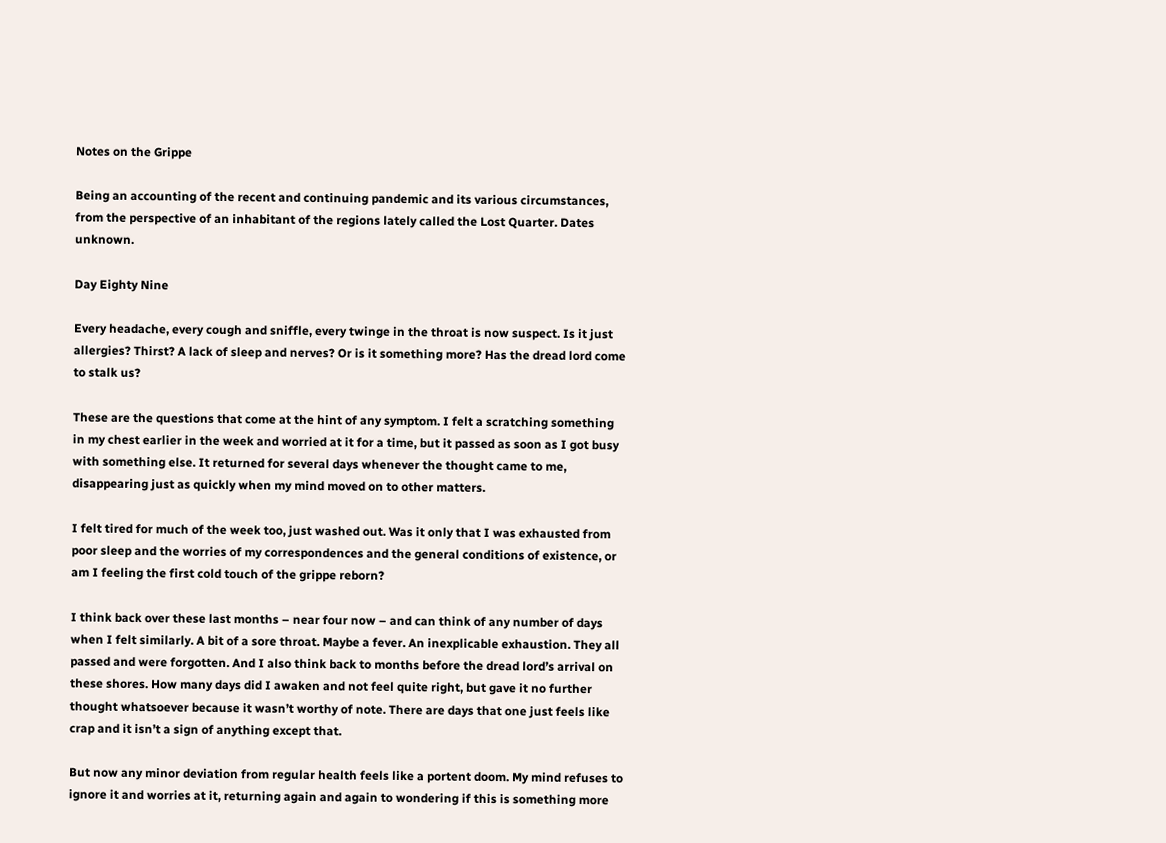Notes on the Grippe

Being an accounting of the recent and continuing pandemic and its various circumstances, from the perspective of an inhabitant of the regions lately called the Lost Quarter. Dates unknown.

Day Eighty Nine

Every headache, every cough and sniffle, every twinge in the throat is now suspect. Is it just allergies? Thirst? A lack of sleep and nerves? Or is it something more? Has the dread lord come to stalk us?

These are the questions that come at the hint of any symptom. I felt a scratching something in my chest earlier in the week and worried at it for a time, but it passed as soon as I got busy with something else. It returned for several days whenever the thought came to me, disappearing just as quickly when my mind moved on to other matters.

I felt tired for much of the week too, just washed out. Was it only that I was exhausted from poor sleep and the worries of my correspondences and the general conditions of existence, or am I feeling the first cold touch of the grippe reborn?

I think back over these last months – near four now – and can think of any number of days when I felt similarly. A bit of a sore throat. Maybe a fever. An inexplicable exhaustion. They all passed and were forgotten. And I also think back to months before the dread lord’s arrival on these shores. How many days did I awaken and not feel quite right, but gave it no further thought whatsoever because it wasn’t worthy of note. There are days that one just feels like crap and it isn’t a sign of anything except that.

But now any minor deviation from regular health feels like a portent doom. My mind refuses to ignore it and worries at it, returning again and again to wondering if this is something more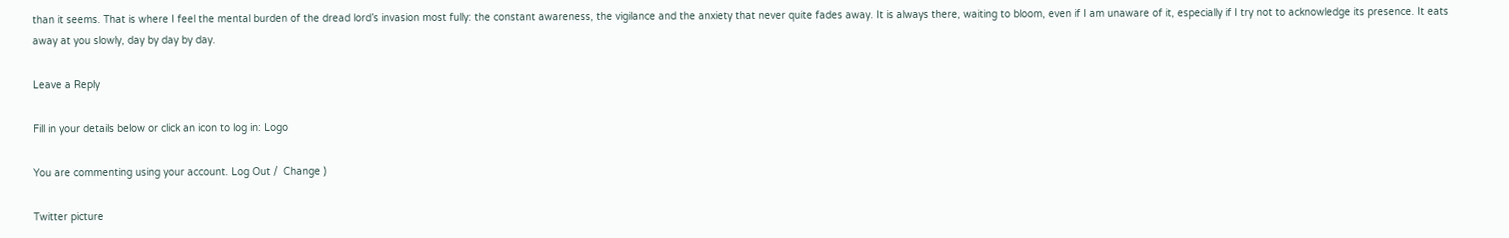than it seems. That is where I feel the mental burden of the dread lord’s invasion most fully: the constant awareness, the vigilance and the anxiety that never quite fades away. It is always there, waiting to bloom, even if I am unaware of it, especially if I try not to acknowledge its presence. It eats away at you slowly, day by day by day.

Leave a Reply

Fill in your details below or click an icon to log in: Logo

You are commenting using your account. Log Out /  Change )

Twitter picture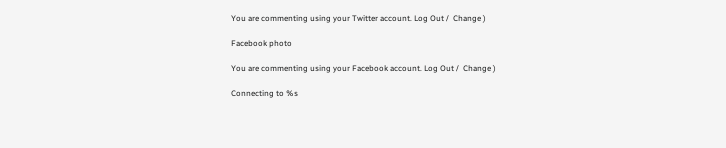You are commenting using your Twitter account. Log Out /  Change )

Facebook photo

You are commenting using your Facebook account. Log Out /  Change )

Connecting to %s